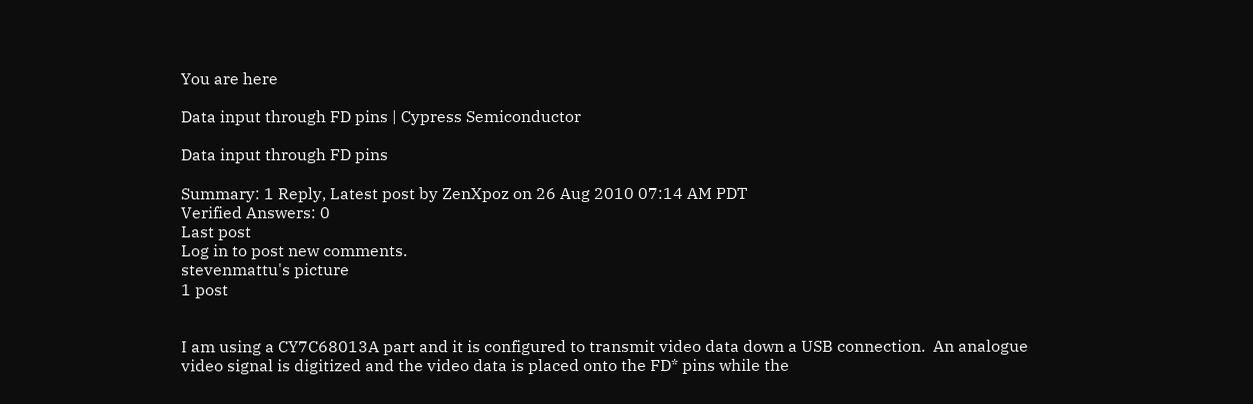You are here

Data input through FD pins | Cypress Semiconductor

Data input through FD pins

Summary: 1 Reply, Latest post by ZenXpoz on 26 Aug 2010 07:14 AM PDT
Verified Answers: 0
Last post
Log in to post new comments.
stevenmattu's picture
1 post


I am using a CY7C68013A part and it is configured to transmit video data down a USB connection.  An analogue video signal is digitized and the video data is placed onto the FD* pins while the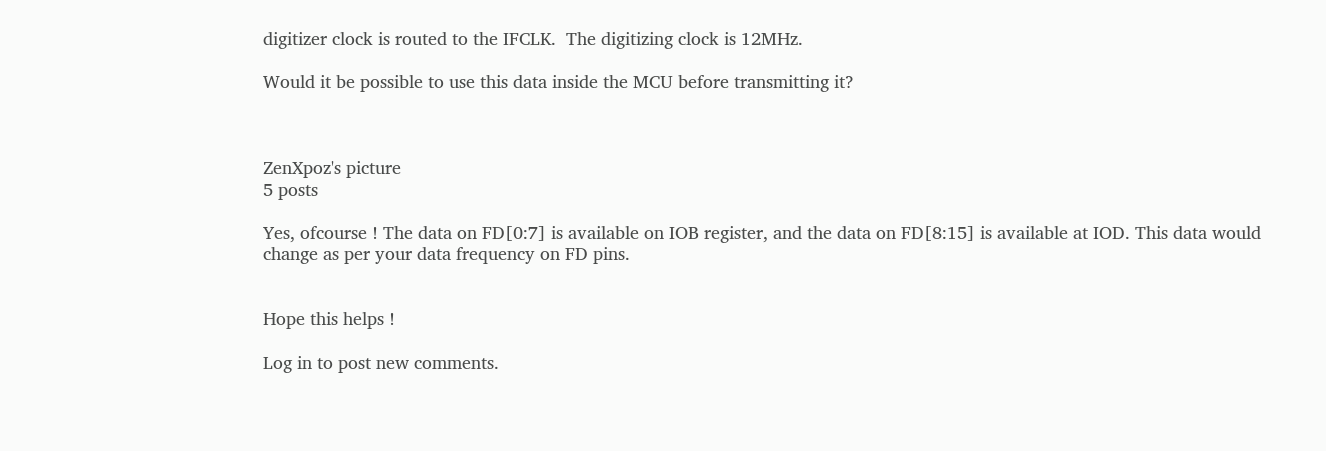digitizer clock is routed to the IFCLK.  The digitizing clock is 12MHz.

Would it be possible to use this data inside the MCU before transmitting it?



ZenXpoz's picture
5 posts

Yes, ofcourse ! The data on FD[0:7] is available on IOB register, and the data on FD[8:15] is available at IOD. This data would change as per your data frequency on FD pins.


Hope this helps !

Log in to post new comments.